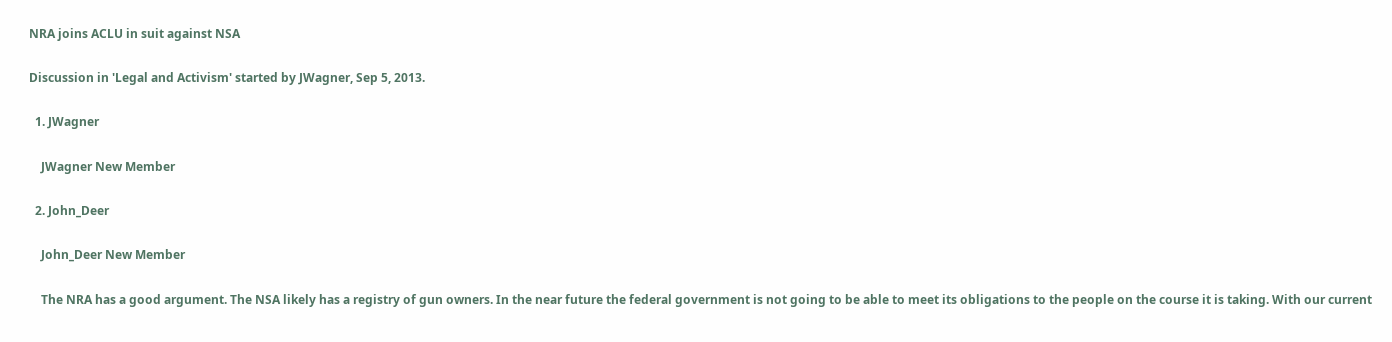NRA joins ACLU in suit against NSA

Discussion in 'Legal and Activism' started by JWagner, Sep 5, 2013.

  1. JWagner

    JWagner New Member

  2. John_Deer

    John_Deer New Member

    The NRA has a good argument. The NSA likely has a registry of gun owners. In the near future the federal government is not going to be able to meet its obligations to the people on the course it is taking. With our current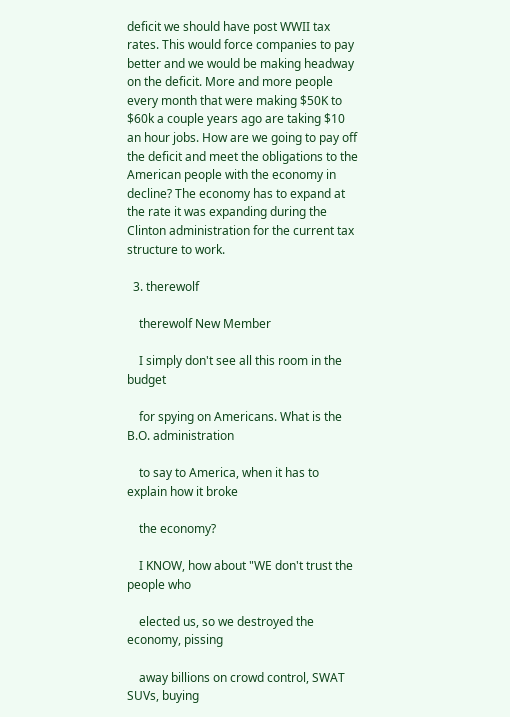deficit we should have post WWII tax rates. This would force companies to pay better and we would be making headway on the deficit. More and more people every month that were making $50K to $60k a couple years ago are taking $10 an hour jobs. How are we going to pay off the deficit and meet the obligations to the American people with the economy in decline? The economy has to expand at the rate it was expanding during the Clinton administration for the current tax structure to work.

  3. therewolf

    therewolf New Member

    I simply don't see all this room in the budget

    for spying on Americans. What is the B.O. administration

    to say to America, when it has to explain how it broke

    the economy?

    I KNOW, how about "WE don't trust the people who

    elected us, so we destroyed the economy, pissing

    away billions on crowd control, SWAT SUVs, buying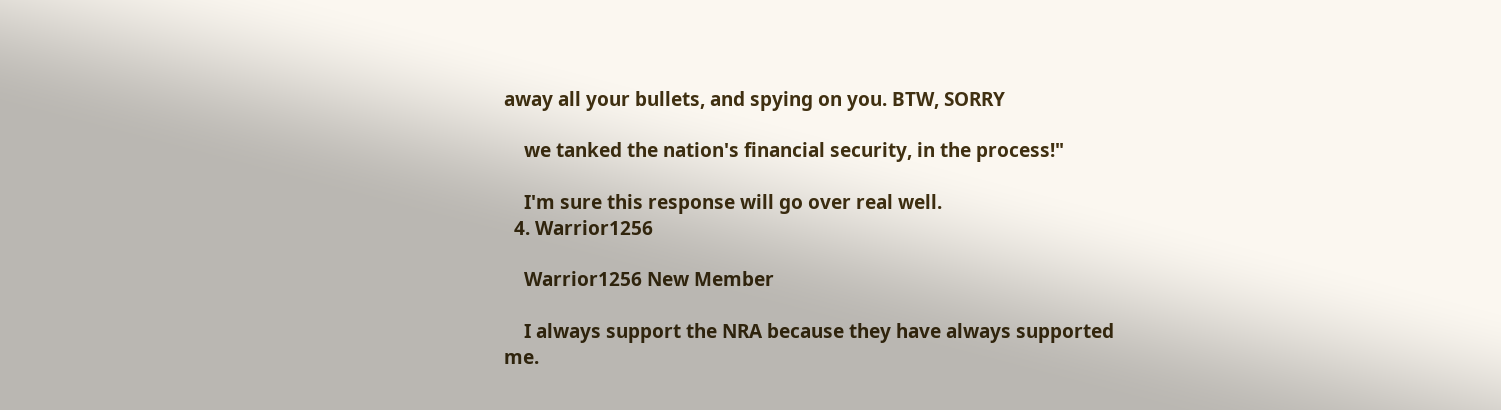away all your bullets, and spying on you. BTW, SORRY

    we tanked the nation's financial security, in the process!"

    I'm sure this response will go over real well.
  4. Warrior1256

    Warrior1256 New Member

    I always support the NRA because they have always supported me.